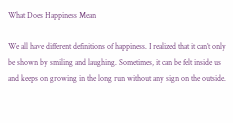What Does Happiness Mean

We all have different definitions of happiness. I realized that it can’t only be shown by smiling and laughing. Sometimes, it can be felt inside us and keeps on growing in the long run without any sign on the outside.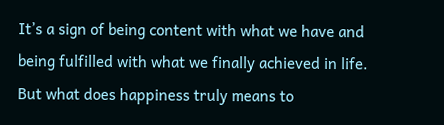It’s a sign of being content with what we have and being fulfilled with what we finally achieved in life. But what does happiness truly means to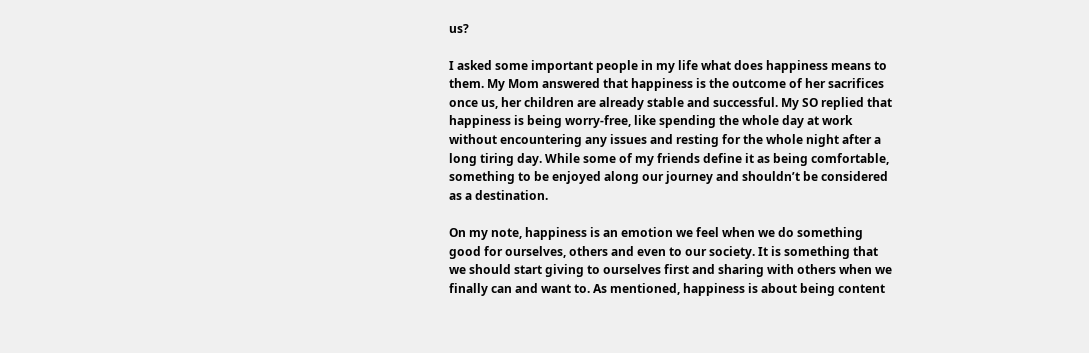us?

I asked some important people in my life what does happiness means to them. My Mom answered that happiness is the outcome of her sacrifices once us, her children are already stable and successful. My SO replied that happiness is being worry-free, like spending the whole day at work without encountering any issues and resting for the whole night after a long tiring day. While some of my friends define it as being comfortable, something to be enjoyed along our journey and shouldn’t be considered as a destination.

On my note, happiness is an emotion we feel when we do something good for ourselves, others and even to our society. It is something that we should start giving to ourselves first and sharing with others when we finally can and want to. As mentioned, happiness is about being content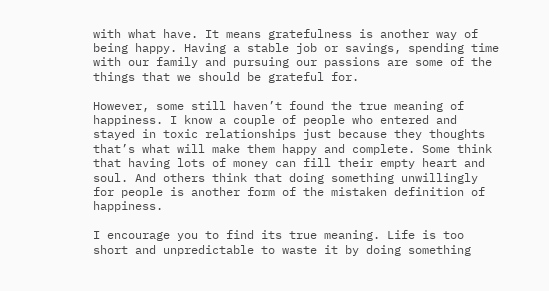with what have. It means gratefulness is another way of being happy. Having a stable job or savings, spending time with our family and pursuing our passions are some of the things that we should be grateful for.

However, some still haven’t found the true meaning of happiness. I know a couple of people who entered and stayed in toxic relationships just because they thoughts that’s what will make them happy and complete. Some think that having lots of money can fill their empty heart and soul. And others think that doing something unwillingly for people is another form of the mistaken definition of happiness.

I encourage you to find its true meaning. Life is too short and unpredictable to waste it by doing something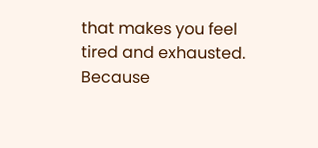that makes you feel tired and exhausted. Because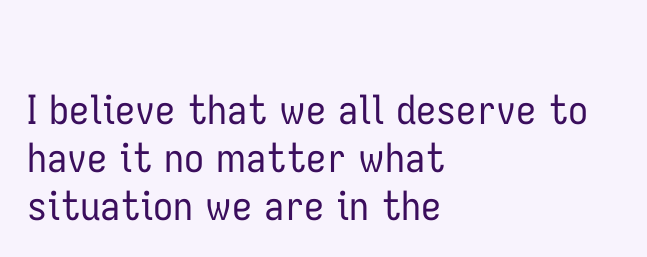I believe that we all deserve to have it no matter what situation we are in the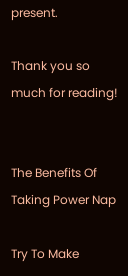present.

Thank you so much for reading!


The Benefits Of Taking Power Nap

Try To Make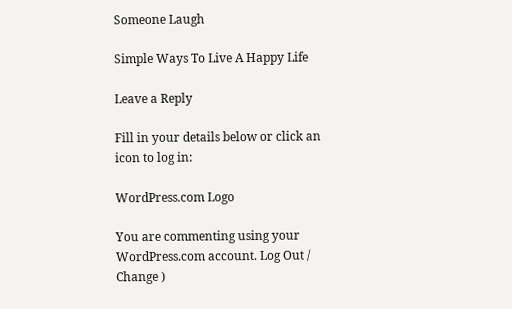Someone Laugh

Simple Ways To Live A Happy Life

Leave a Reply

Fill in your details below or click an icon to log in:

WordPress.com Logo

You are commenting using your WordPress.com account. Log Out /  Change )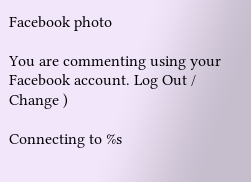Facebook photo

You are commenting using your Facebook account. Log Out /  Change )

Connecting to %s